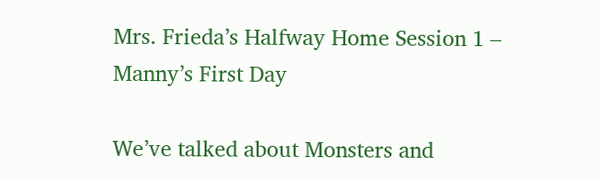Mrs. Frieda’s Halfway Home Session 1 – Manny’s First Day

We’ve talked about Monsters and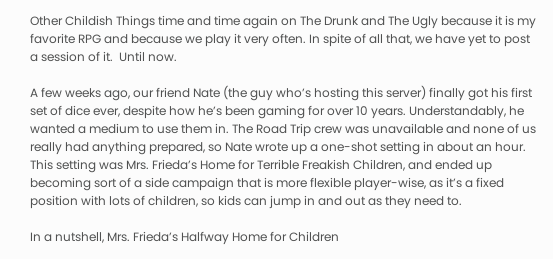Other Childish Things time and time again on The Drunk and The Ugly because it is my favorite RPG and because we play it very often. In spite of all that, we have yet to post a session of it.  Until now.

A few weeks ago, our friend Nate (the guy who’s hosting this server) finally got his first set of dice ever, despite how he’s been gaming for over 10 years. Understandably, he wanted a medium to use them in. The Road Trip crew was unavailable and none of us really had anything prepared, so Nate wrote up a one-shot setting in about an hour. This setting was Mrs. Frieda’s Home for Terrible Freakish Children, and ended up becoming sort of a side campaign that is more flexible player-wise, as it’s a fixed position with lots of children, so kids can jump in and out as they need to.

In a nutshell, Mrs. Frieda’s Halfway Home for Children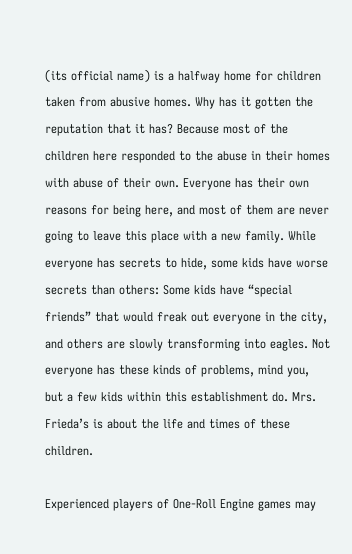(its official name) is a halfway home for children taken from abusive homes. Why has it gotten the reputation that it has? Because most of the children here responded to the abuse in their homes with abuse of their own. Everyone has their own reasons for being here, and most of them are never going to leave this place with a new family. While everyone has secrets to hide, some kids have worse secrets than others: Some kids have “special friends” that would freak out everyone in the city, and others are slowly transforming into eagles. Not everyone has these kinds of problems, mind you, but a few kids within this establishment do. Mrs. Frieda’s is about the life and times of these children.

Experienced players of One-Roll Engine games may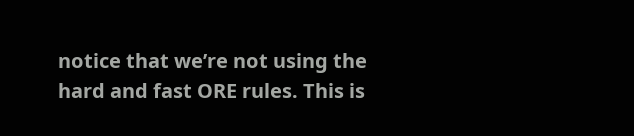notice that we’re not using the hard and fast ORE rules. This is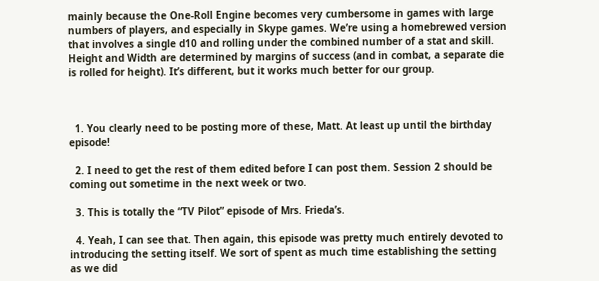mainly because the One-Roll Engine becomes very cumbersome in games with large numbers of players, and especially in Skype games. We’re using a homebrewed version that involves a single d10 and rolling under the combined number of a stat and skill. Height and Width are determined by margins of success (and in combat, a separate die is rolled for height). It’s different, but it works much better for our group.



  1. You clearly need to be posting more of these, Matt. At least up until the birthday episode!

  2. I need to get the rest of them edited before I can post them. Session 2 should be coming out sometime in the next week or two.

  3. This is totally the “TV Pilot” episode of Mrs. Frieda’s.

  4. Yeah, I can see that. Then again, this episode was pretty much entirely devoted to introducing the setting itself. We sort of spent as much time establishing the setting as we did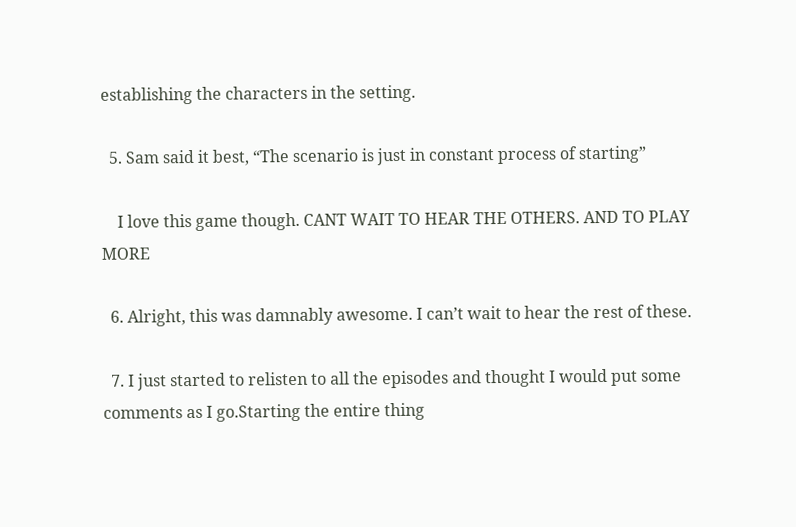establishing the characters in the setting.

  5. Sam said it best, “The scenario is just in constant process of starting”

    I love this game though. CANT WAIT TO HEAR THE OTHERS. AND TO PLAY MORE

  6. Alright, this was damnably awesome. I can’t wait to hear the rest of these.

  7. I just started to relisten to all the episodes and thought I would put some comments as I go.Starting the entire thing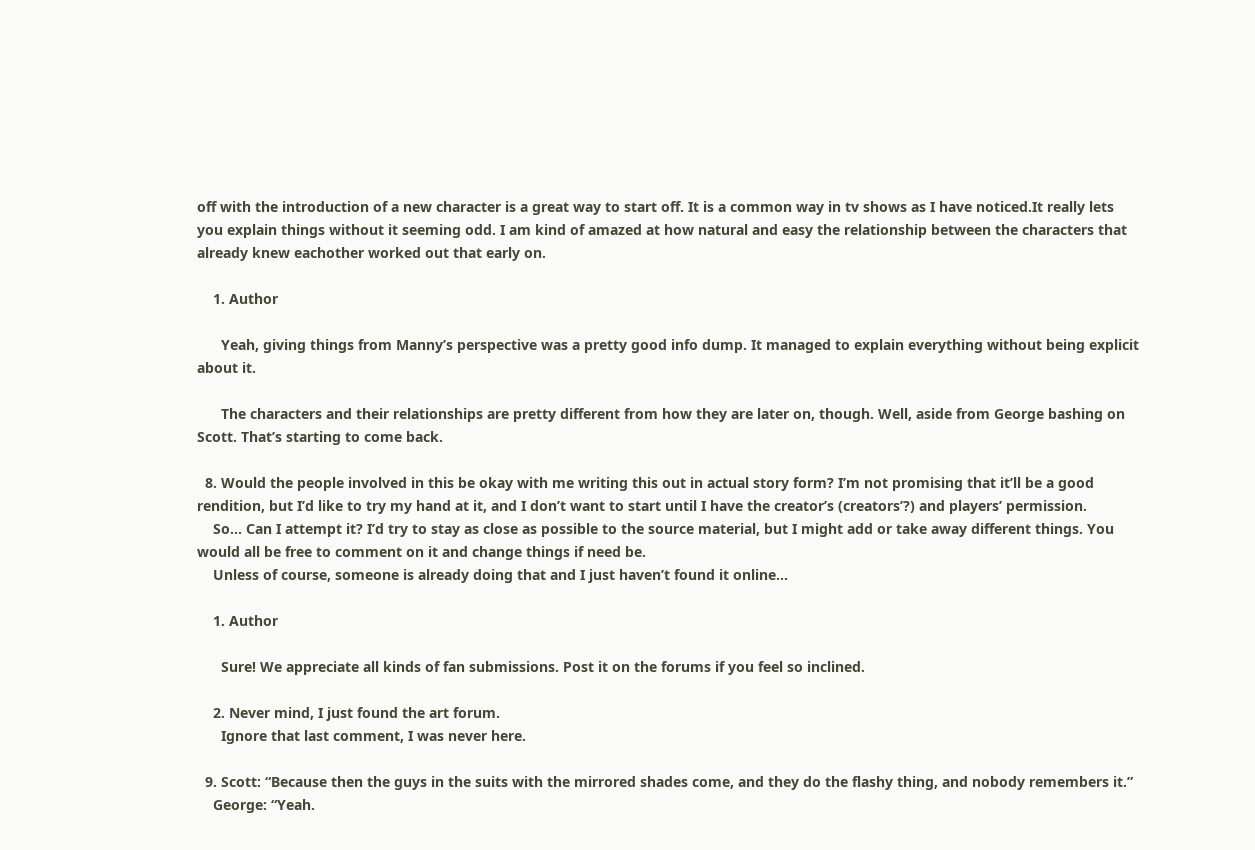off with the introduction of a new character is a great way to start off. It is a common way in tv shows as I have noticed.It really lets you explain things without it seeming odd. I am kind of amazed at how natural and easy the relationship between the characters that already knew eachother worked out that early on.

    1. Author

      Yeah, giving things from Manny’s perspective was a pretty good info dump. It managed to explain everything without being explicit about it.

      The characters and their relationships are pretty different from how they are later on, though. Well, aside from George bashing on Scott. That’s starting to come back.

  8. Would the people involved in this be okay with me writing this out in actual story form? I’m not promising that it’ll be a good rendition, but I’d like to try my hand at it, and I don’t want to start until I have the creator’s (creators’?) and players’ permission.
    So… Can I attempt it? I’d try to stay as close as possible to the source material, but I might add or take away different things. You would all be free to comment on it and change things if need be.
    Unless of course, someone is already doing that and I just haven’t found it online…

    1. Author

      Sure! We appreciate all kinds of fan submissions. Post it on the forums if you feel so inclined.

    2. Never mind, I just found the art forum.
      Ignore that last comment, I was never here.

  9. Scott: “Because then the guys in the suits with the mirrored shades come, and they do the flashy thing, and nobody remembers it.”
    George: “Yeah.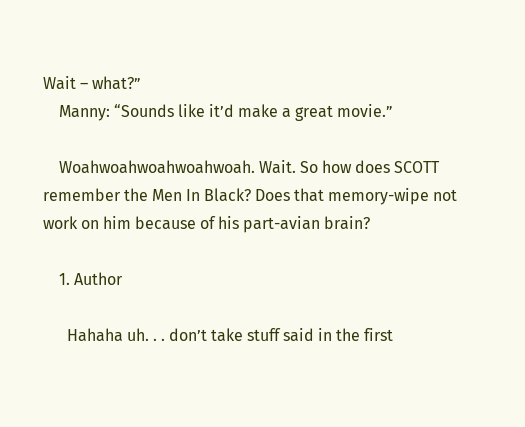Wait – what?”
    Manny: “Sounds like it’d make a great movie.”

    Woahwoahwoahwoahwoah. Wait. So how does SCOTT remember the Men In Black? Does that memory-wipe not work on him because of his part-avian brain?

    1. Author

      Hahaha uh. . . don’t take stuff said in the first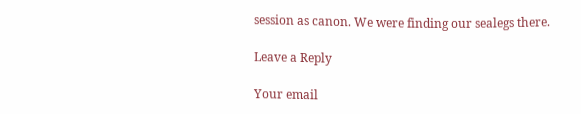session as canon. We were finding our sealegs there.

Leave a Reply

Your email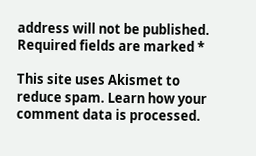address will not be published. Required fields are marked *

This site uses Akismet to reduce spam. Learn how your comment data is processed.